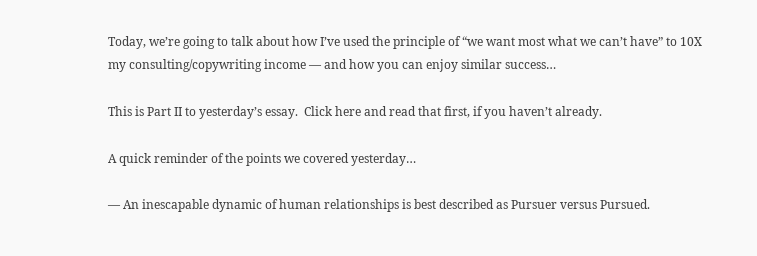Today, we’re going to talk about how I’ve used the principle of “we want most what we can’t have” to 10X my consulting/copywriting income — and how you can enjoy similar success…

This is Part II to yesterday’s essay.  Click here and read that first, if you haven’t already.

A quick reminder of the points we covered yesterday…

— An inescapable dynamic of human relationships is best described as Pursuer versus Pursued.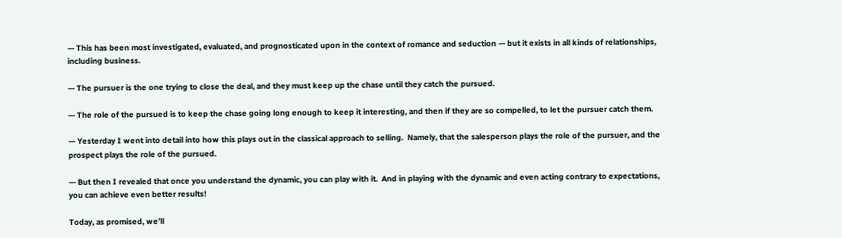— This has been most investigated, evaluated, and prognosticated upon in the context of romance and seduction — but it exists in all kinds of relationships, including business.

— The pursuer is the one trying to close the deal, and they must keep up the chase until they catch the pursued.

— The role of the pursued is to keep the chase going long enough to keep it interesting, and then if they are so compelled, to let the pursuer catch them.

— Yesterday I went into detail into how this plays out in the classical approach to selling.  Namely, that the salesperson plays the role of the pursuer, and the prospect plays the role of the pursued.

— But then I revealed that once you understand the dynamic, you can play with it.  And in playing with the dynamic and even acting contrary to expectations, you can achieve even better results!

Today, as promised, we’ll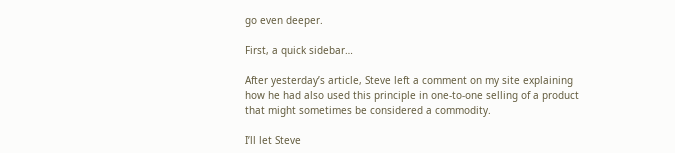go even deeper.

First, a quick sidebar…

After yesterday’s article, Steve left a comment on my site explaining how he had also used this principle in one-to-one selling of a product that might sometimes be considered a commodity.

I’ll let Steve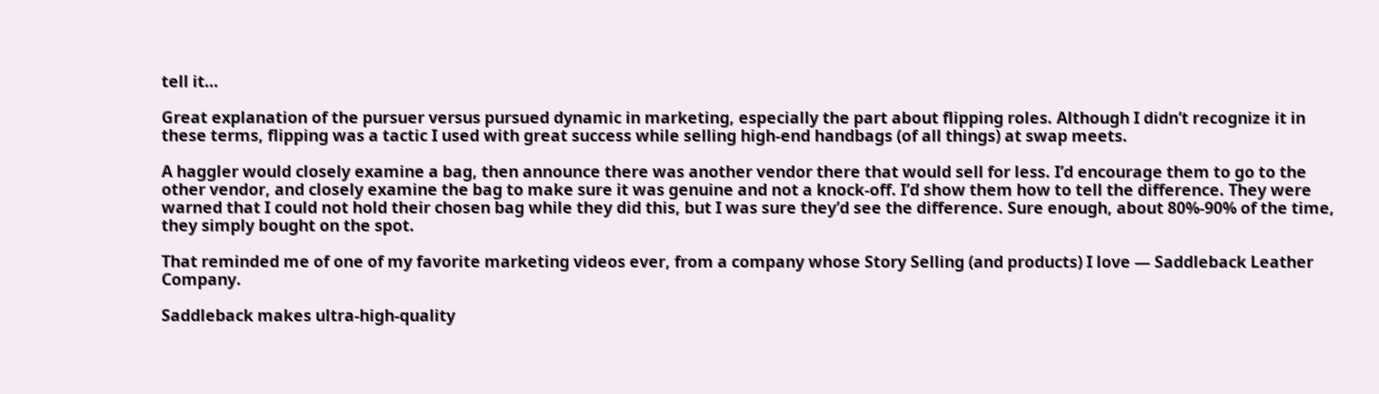tell it…

Great explanation of the pursuer versus pursued dynamic in marketing, especially the part about flipping roles. Although I didn’t recognize it in these terms, flipping was a tactic I used with great success while selling high-end handbags (of all things) at swap meets.

A haggler would closely examine a bag, then announce there was another vendor there that would sell for less. I’d encourage them to go to the other vendor, and closely examine the bag to make sure it was genuine and not a knock-off. I’d show them how to tell the difference. They were warned that I could not hold their chosen bag while they did this, but I was sure they’d see the difference. Sure enough, about 80%-90% of the time, they simply bought on the spot.

That reminded me of one of my favorite marketing videos ever, from a company whose Story Selling (and products) I love — Saddleback Leather Company.

Saddleback makes ultra-high-quality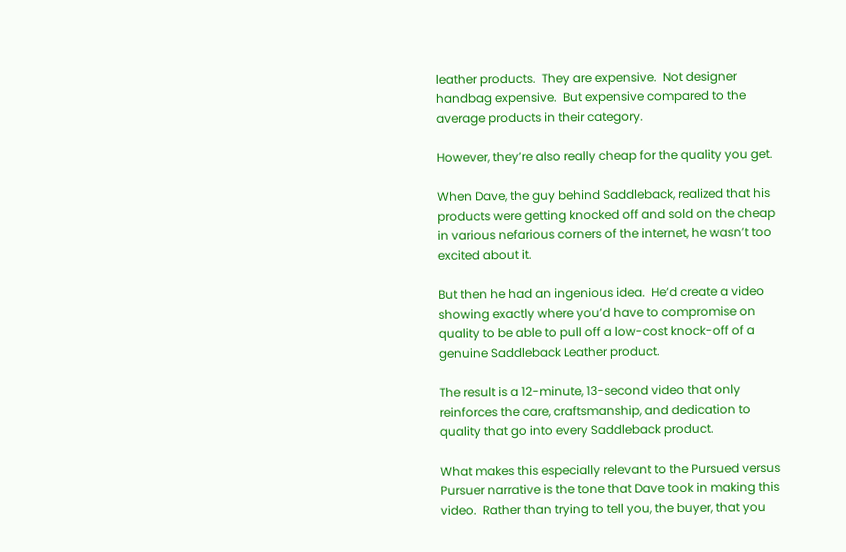leather products.  They are expensive.  Not designer handbag expensive.  But expensive compared to the average products in their category.

However, they’re also really cheap for the quality you get.

When Dave, the guy behind Saddleback, realized that his products were getting knocked off and sold on the cheap in various nefarious corners of the internet, he wasn’t too excited about it.

But then he had an ingenious idea.  He’d create a video showing exactly where you’d have to compromise on quality to be able to pull off a low-cost knock-off of a genuine Saddleback Leather product.

The result is a 12-minute, 13-second video that only reinforces the care, craftsmanship, and dedication to quality that go into every Saddleback product.

What makes this especially relevant to the Pursued versus Pursuer narrative is the tone that Dave took in making this video.  Rather than trying to tell you, the buyer, that you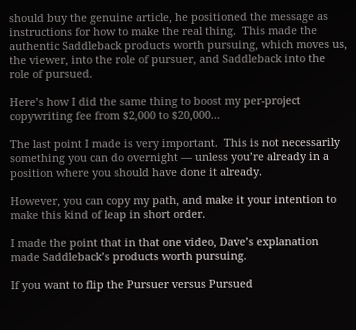should buy the genuine article, he positioned the message as instructions for how to make the real thing.  This made the authentic Saddleback products worth pursuing, which moves us, the viewer, into the role of pursuer, and Saddleback into the role of pursued.

Here’s how I did the same thing to boost my per-project copywriting fee from $2,000 to $20,000…

The last point I made is very important.  This is not necessarily something you can do overnight — unless you’re already in a position where you should have done it already.

However, you can copy my path, and make it your intention to make this kind of leap in short order.

I made the point that in that one video, Dave’s explanation made Saddleback’s products worth pursuing.

If you want to flip the Pursuer versus Pursued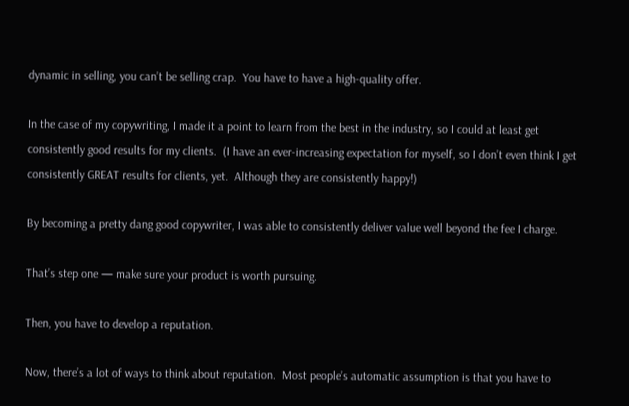dynamic in selling, you can’t be selling crap.  You have to have a high-quality offer.

In the case of my copywriting, I made it a point to learn from the best in the industry, so I could at least get consistently good results for my clients.  (I have an ever-increasing expectation for myself, so I don’t even think I get consistently GREAT results for clients, yet.  Although they are consistently happy!)

By becoming a pretty dang good copywriter, I was able to consistently deliver value well beyond the fee I charge.

That’s step one — make sure your product is worth pursuing.

Then, you have to develop a reputation.

Now, there’s a lot of ways to think about reputation.  Most people’s automatic assumption is that you have to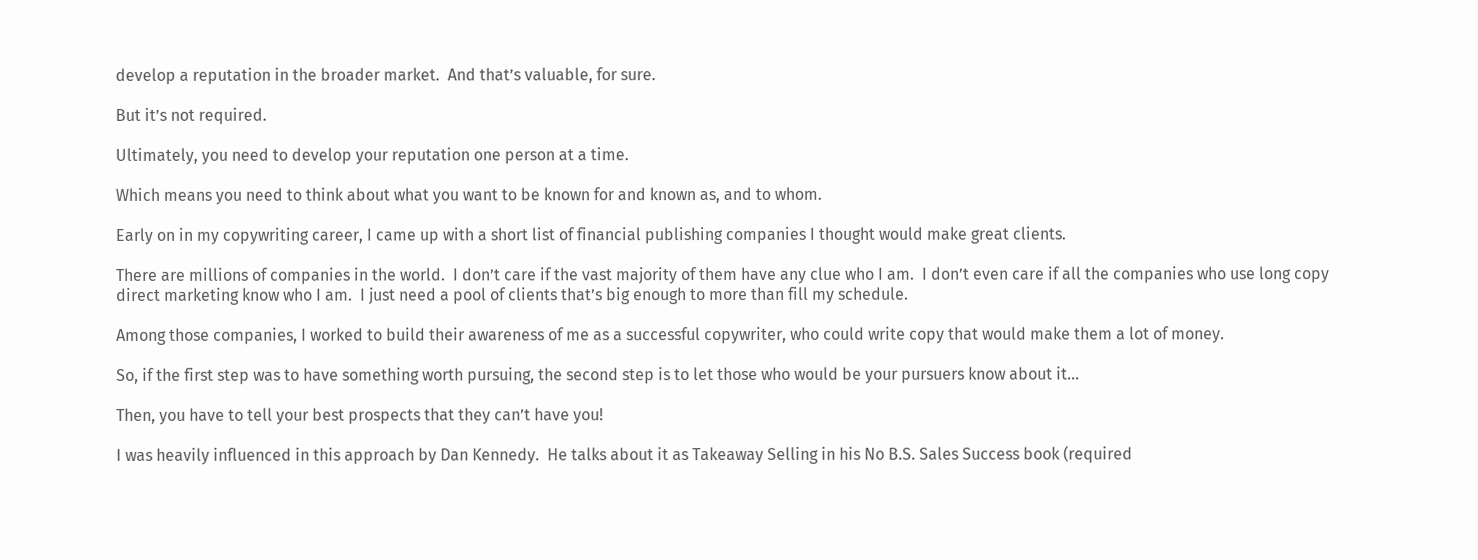develop a reputation in the broader market.  And that’s valuable, for sure.

But it’s not required.

Ultimately, you need to develop your reputation one person at a time.

Which means you need to think about what you want to be known for and known as, and to whom.

Early on in my copywriting career, I came up with a short list of financial publishing companies I thought would make great clients.

There are millions of companies in the world.  I don’t care if the vast majority of them have any clue who I am.  I don’t even care if all the companies who use long copy direct marketing know who I am.  I just need a pool of clients that’s big enough to more than fill my schedule.

Among those companies, I worked to build their awareness of me as a successful copywriter, who could write copy that would make them a lot of money.

So, if the first step was to have something worth pursuing, the second step is to let those who would be your pursuers know about it…

Then, you have to tell your best prospects that they can’t have you!

I was heavily influenced in this approach by Dan Kennedy.  He talks about it as Takeaway Selling in his No B.S. Sales Success book (required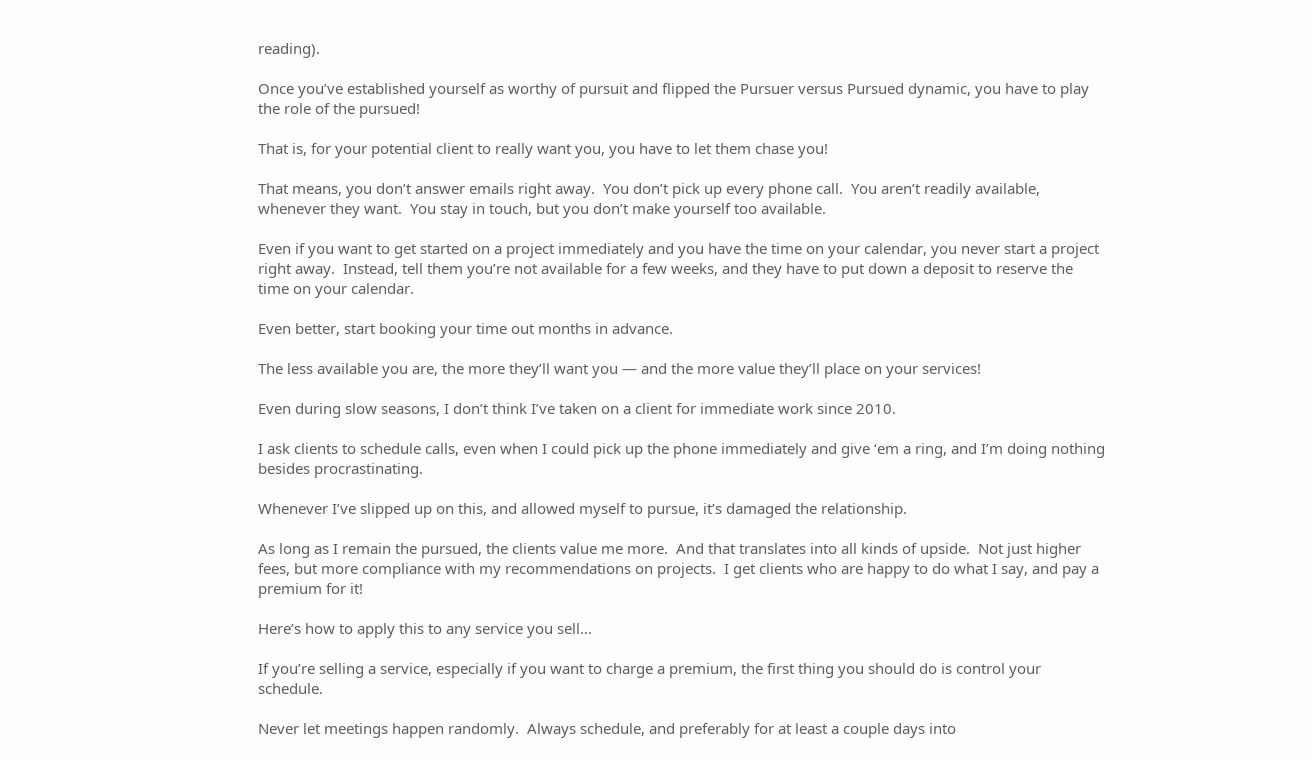reading).

Once you’ve established yourself as worthy of pursuit and flipped the Pursuer versus Pursued dynamic, you have to play the role of the pursued!

That is, for your potential client to really want you, you have to let them chase you!

That means, you don’t answer emails right away.  You don’t pick up every phone call.  You aren’t readily available, whenever they want.  You stay in touch, but you don’t make yourself too available.

Even if you want to get started on a project immediately and you have the time on your calendar, you never start a project right away.  Instead, tell them you’re not available for a few weeks, and they have to put down a deposit to reserve the time on your calendar.

Even better, start booking your time out months in advance.

The less available you are, the more they’ll want you — and the more value they’ll place on your services!

Even during slow seasons, I don’t think I’ve taken on a client for immediate work since 2010.

I ask clients to schedule calls, even when I could pick up the phone immediately and give ‘em a ring, and I’m doing nothing besides procrastinating.

Whenever I’ve slipped up on this, and allowed myself to pursue, it’s damaged the relationship.

As long as I remain the pursued, the clients value me more.  And that translates into all kinds of upside.  Not just higher fees, but more compliance with my recommendations on projects.  I get clients who are happy to do what I say, and pay a premium for it!

Here’s how to apply this to any service you sell…

If you’re selling a service, especially if you want to charge a premium, the first thing you should do is control your schedule.

Never let meetings happen randomly.  Always schedule, and preferably for at least a couple days into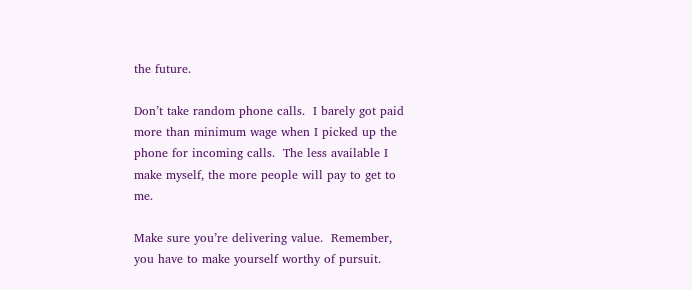the future.

Don’t take random phone calls.  I barely got paid more than minimum wage when I picked up the phone for incoming calls.  The less available I make myself, the more people will pay to get to me.

Make sure you’re delivering value.  Remember, you have to make yourself worthy of pursuit.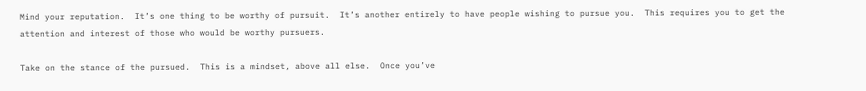Mind your reputation.  It’s one thing to be worthy of pursuit.  It’s another entirely to have people wishing to pursue you.  This requires you to get the attention and interest of those who would be worthy pursuers.

Take on the stance of the pursued.  This is a mindset, above all else.  Once you’ve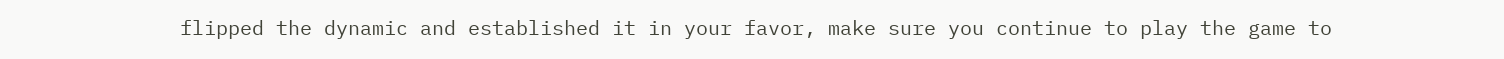flipped the dynamic and established it in your favor, make sure you continue to play the game to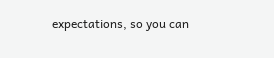expectations, so you can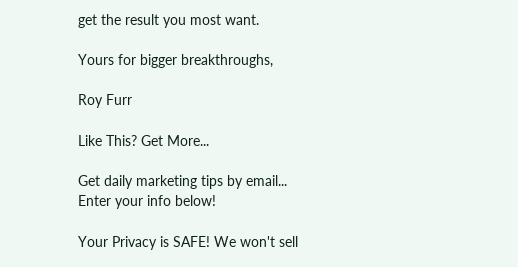get the result you most want.

Yours for bigger breakthroughs,

Roy Furr

Like This? Get More...

Get daily marketing tips by email... Enter your info below!

Your Privacy is SAFE! We won't sell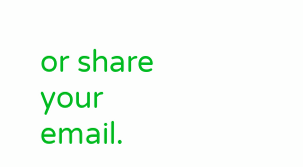or share your email.